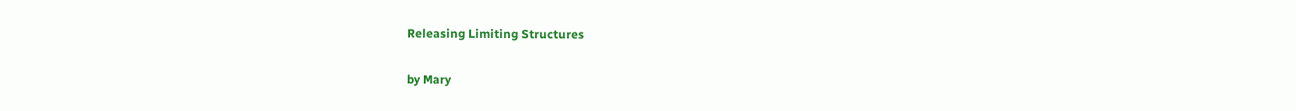Releasing Limiting Structures

by Mary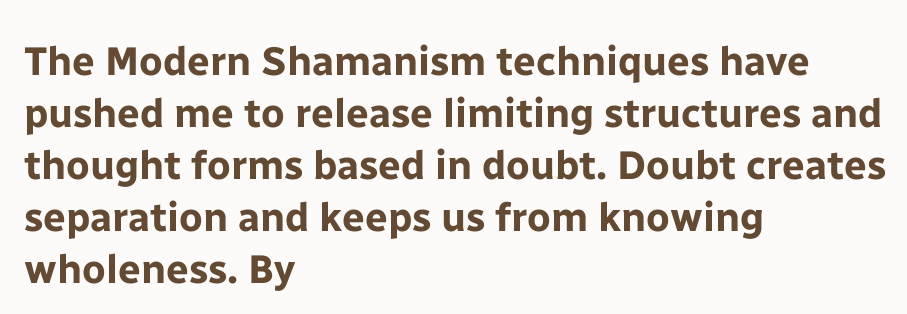The Modern Shamanism techniques have pushed me to release limiting structures and thought forms based in doubt. Doubt creates separation and keeps us from knowing wholeness. By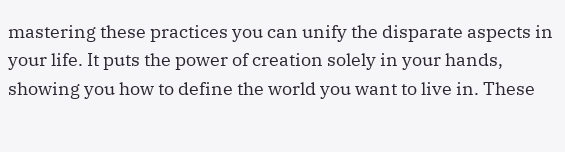mastering these practices you can unify the disparate aspects in your life. It puts the power of creation solely in your hands, showing you how to define the world you want to live in. These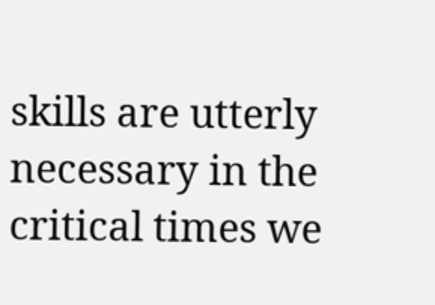skills are utterly necessary in the critical times we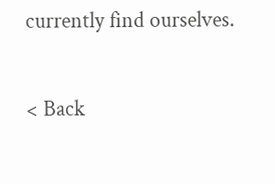currently find ourselves.

< Back